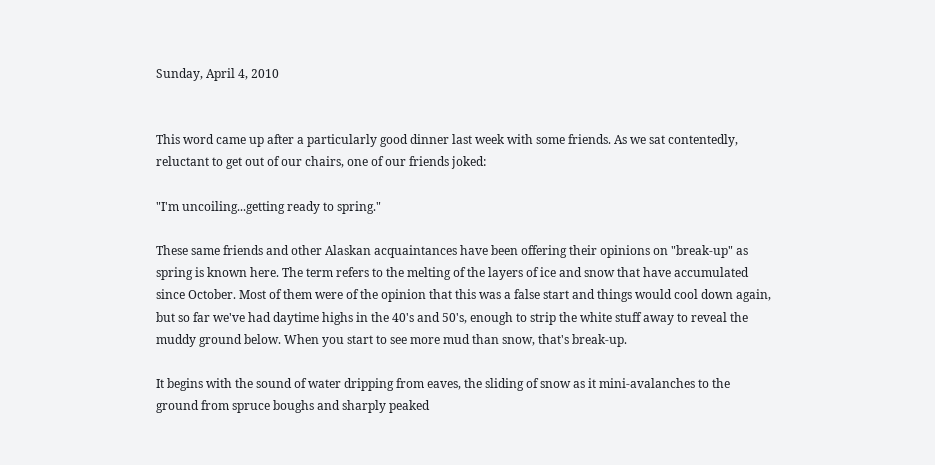Sunday, April 4, 2010


This word came up after a particularly good dinner last week with some friends. As we sat contentedly, reluctant to get out of our chairs, one of our friends joked:

"I'm uncoiling...getting ready to spring."

These same friends and other Alaskan acquaintances have been offering their opinions on "break-up" as spring is known here. The term refers to the melting of the layers of ice and snow that have accumulated since October. Most of them were of the opinion that this was a false start and things would cool down again, but so far we've had daytime highs in the 40's and 50's, enough to strip the white stuff away to reveal the muddy ground below. When you start to see more mud than snow, that's break-up.

It begins with the sound of water dripping from eaves, the sliding of snow as it mini-avalanches to the ground from spruce boughs and sharply peaked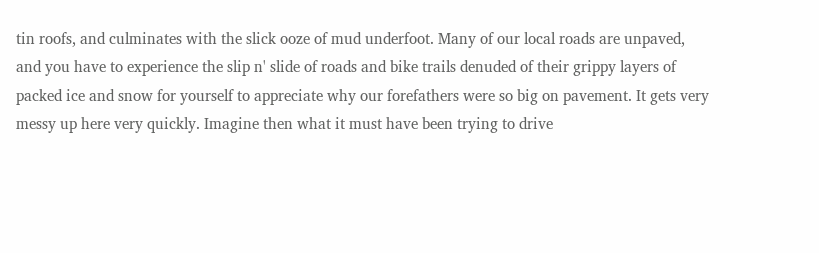tin roofs, and culminates with the slick ooze of mud underfoot. Many of our local roads are unpaved, and you have to experience the slip n' slide of roads and bike trails denuded of their grippy layers of packed ice and snow for yourself to appreciate why our forefathers were so big on pavement. It gets very messy up here very quickly. Imagine then what it must have been trying to drive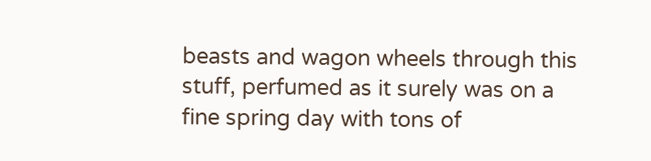beasts and wagon wheels through this stuff, perfumed as it surely was on a fine spring day with tons of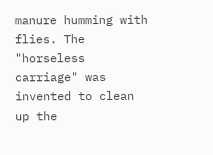manure humming with flies. The "horseless carriage" was invented to clean up the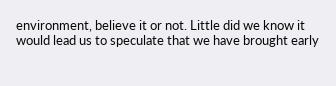environment, believe it or not. Little did we know it would lead us to speculate that we have brought early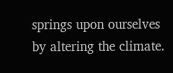springs upon ourselves by altering the climate.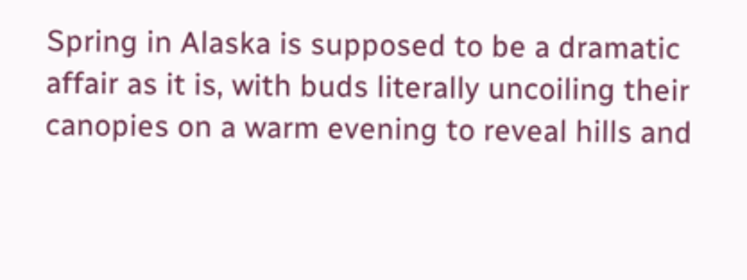Spring in Alaska is supposed to be a dramatic affair as it is, with buds literally uncoiling their canopies on a warm evening to reveal hills and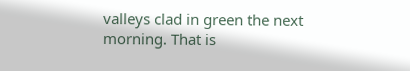valleys clad in green the next morning. That is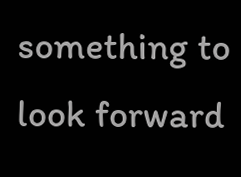something to look forward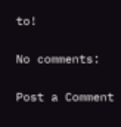to!

No comments:

Post a Comment